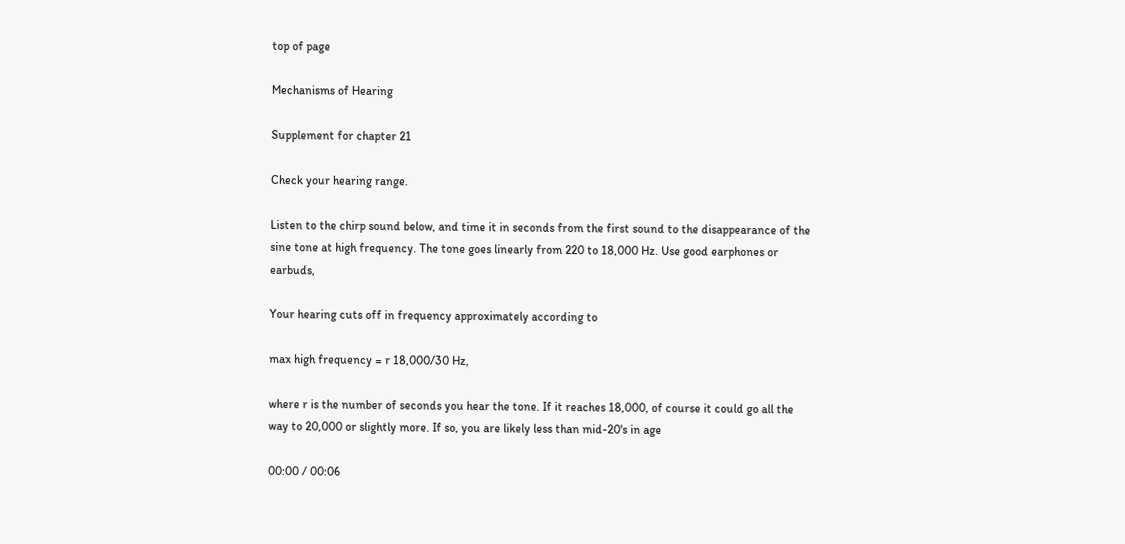top of page

Mechanisms of Hearing

Supplement for chapter 21

Check your hearing range.

Listen to the chirp sound below, and time it in seconds from the first sound to the disappearance of the sine tone at high frequency. The tone goes linearly from 220 to 18,000 Hz. Use good earphones or earbuds,

Your hearing cuts off in frequency approximately according to

max high frequency = r 18,000/30 Hz,

where r is the number of seconds you hear the tone. If it reaches 18,000, of course it could go all the way to 20,000 or slightly more. If so, you are likely less than mid-20's in age

00:00 / 00:06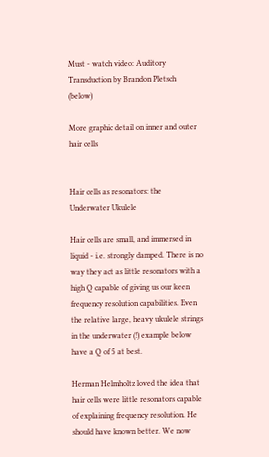Must - watch video: Auditory Transduction by Brandon Pletsch (below)

More graphic detail on inner and outer hair cells


Hair cells as resonators: the Underwater Ukulele

Hair cells are small, and immersed in liquid - i.e. strongly damped. There is no way they act as little resonators with a high Q capable of giving us our keen frequency resolution capabilities. Even the relative large, heavy ukulele strings in the underwater (!) example below have a Q of 5 at best.

Herman Helmholtz loved the idea that hair cells were little resonators capable of explaining frequency resolution. He should have known better. We now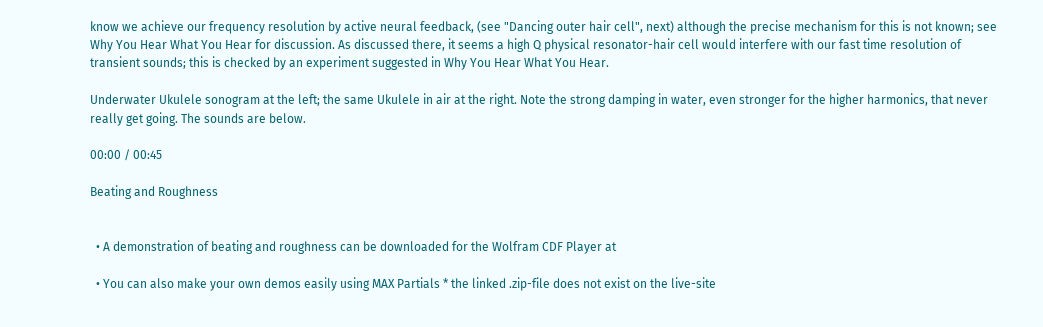know we achieve our frequency resolution by active neural feedback, (see "Dancing outer hair cell", next) although the precise mechanism for this is not known; see Why You Hear What You Hear for discussion. As discussed there, it seems a high Q physical resonator-hair cell would interfere with our fast time resolution of transient sounds; this is checked by an experiment suggested in Why You Hear What You Hear.

Underwater Ukulele sonogram at the left; the same Ukulele in air at the right. Note the strong damping in water, even stronger for the higher harmonics, that never really get going. The sounds are below.

00:00 / 00:45

Beating and Roughness


  • A demonstration of beating and roughness can be downloaded for the Wolfram CDF Player at

  • You can also make your own demos easily using MAX Partials * the linked .zip-file does not exist on the live-site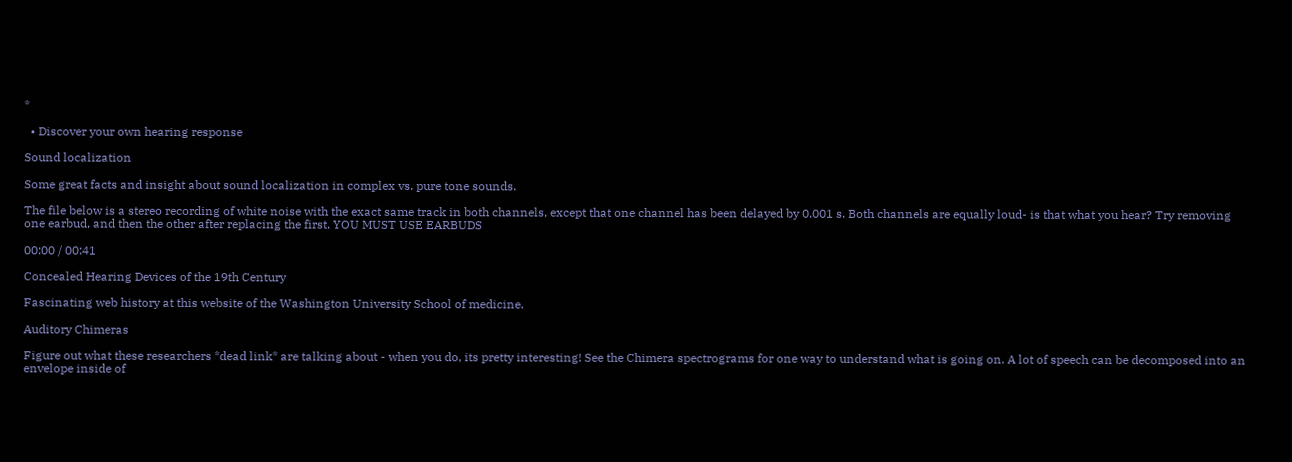*

  • Discover your own hearing response

Sound localization

Some great facts and insight about sound localization in complex vs. pure tone sounds.

The file below is a stereo recording of white noise with the exact same track in both channels, except that one channel has been delayed by 0.001 s. Both channels are equally loud- is that what you hear? Try removing one earbud, and then the other after replacing the first. YOU MUST USE EARBUDS

00:00 / 00:41

Concealed Hearing Devices of the 19th Century

Fascinating web history at this website of the Washington University School of medicine.

Auditory Chimeras

Figure out what these researchers *dead link* are talking about - when you do, its pretty interesting! See the Chimera spectrograms for one way to understand what is going on. A lot of speech can be decomposed into an envelope inside of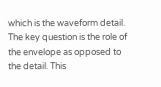which is the waveform detail. The key question is the role of the envelope as opposed to the detail. This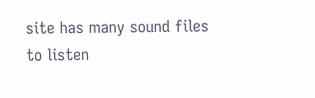site has many sound files to listen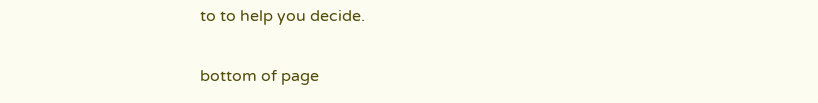to to help you decide.

bottom of page